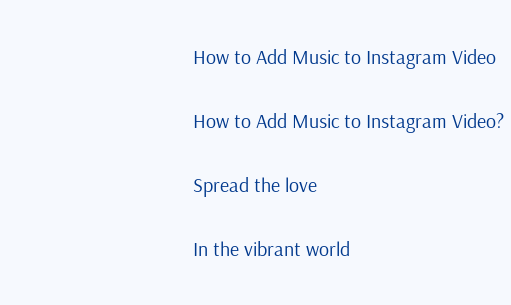How to Add Music to Instagram Video

How to Add Music to Instagram Video?

Spread the love

In the vibrant world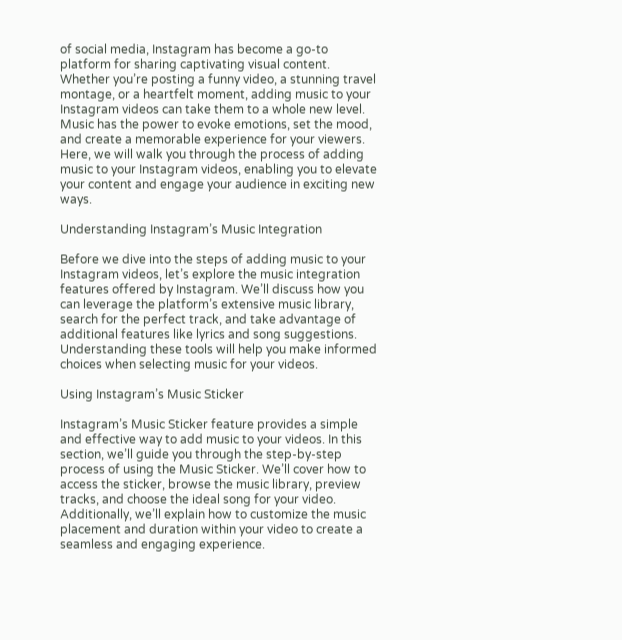of social media, Instagram has become a go-to platform for sharing captivating visual content. Whether you’re posting a funny video, a stunning travel montage, or a heartfelt moment, adding music to your Instagram videos can take them to a whole new level. Music has the power to evoke emotions, set the mood, and create a memorable experience for your viewers. Here, we will walk you through the process of adding music to your Instagram videos, enabling you to elevate your content and engage your audience in exciting new ways.

Understanding Instagram’s Music Integration

Before we dive into the steps of adding music to your Instagram videos, let’s explore the music integration features offered by Instagram. We’ll discuss how you can leverage the platform’s extensive music library, search for the perfect track, and take advantage of additional features like lyrics and song suggestions. Understanding these tools will help you make informed choices when selecting music for your videos.

Using Instagram’s Music Sticker

Instagram’s Music Sticker feature provides a simple and effective way to add music to your videos. In this section, we’ll guide you through the step-by-step process of using the Music Sticker. We’ll cover how to access the sticker, browse the music library, preview tracks, and choose the ideal song for your video. Additionally, we’ll explain how to customize the music placement and duration within your video to create a seamless and engaging experience.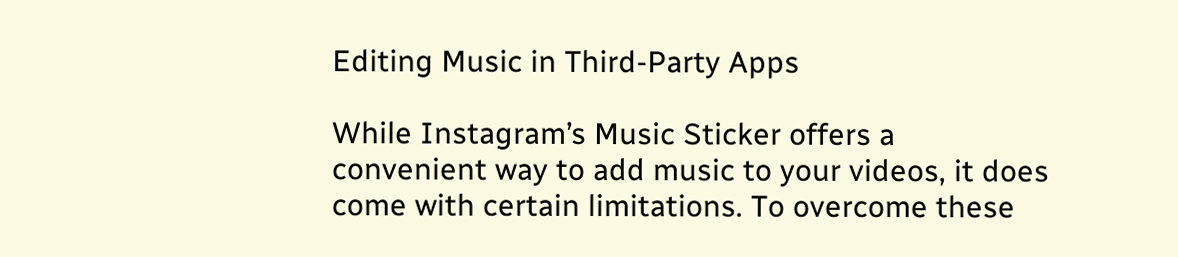Editing Music in Third-Party Apps

While Instagram’s Music Sticker offers a convenient way to add music to your videos, it does come with certain limitations. To overcome these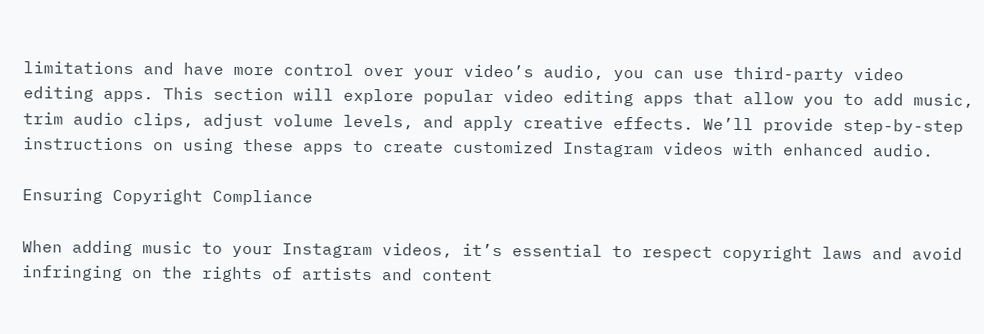limitations and have more control over your video’s audio, you can use third-party video editing apps. This section will explore popular video editing apps that allow you to add music, trim audio clips, adjust volume levels, and apply creative effects. We’ll provide step-by-step instructions on using these apps to create customized Instagram videos with enhanced audio.

Ensuring Copyright Compliance

When adding music to your Instagram videos, it’s essential to respect copyright laws and avoid infringing on the rights of artists and content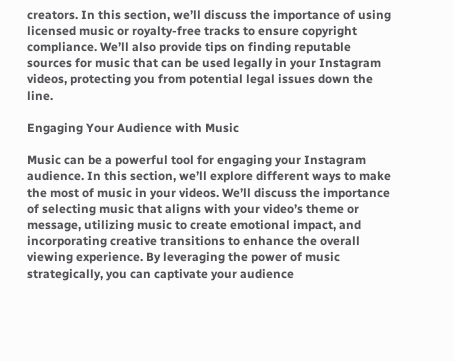creators. In this section, we’ll discuss the importance of using licensed music or royalty-free tracks to ensure copyright compliance. We’ll also provide tips on finding reputable sources for music that can be used legally in your Instagram videos, protecting you from potential legal issues down the line.

Engaging Your Audience with Music

Music can be a powerful tool for engaging your Instagram audience. In this section, we’ll explore different ways to make the most of music in your videos. We’ll discuss the importance of selecting music that aligns with your video’s theme or message, utilizing music to create emotional impact, and incorporating creative transitions to enhance the overall viewing experience. By leveraging the power of music strategically, you can captivate your audience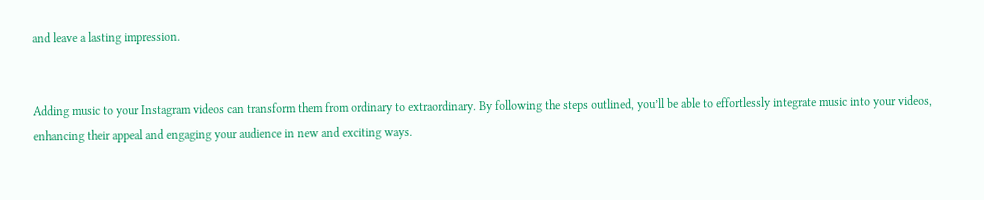and leave a lasting impression.


Adding music to your Instagram videos can transform them from ordinary to extraordinary. By following the steps outlined, you’ll be able to effortlessly integrate music into your videos, enhancing their appeal and engaging your audience in new and exciting ways.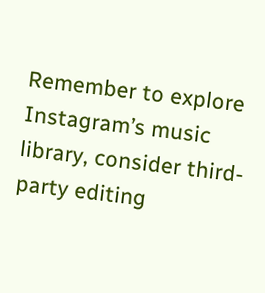Remember to explore Instagram’s music library, consider third-party editing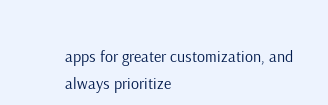apps for greater customization, and always prioritize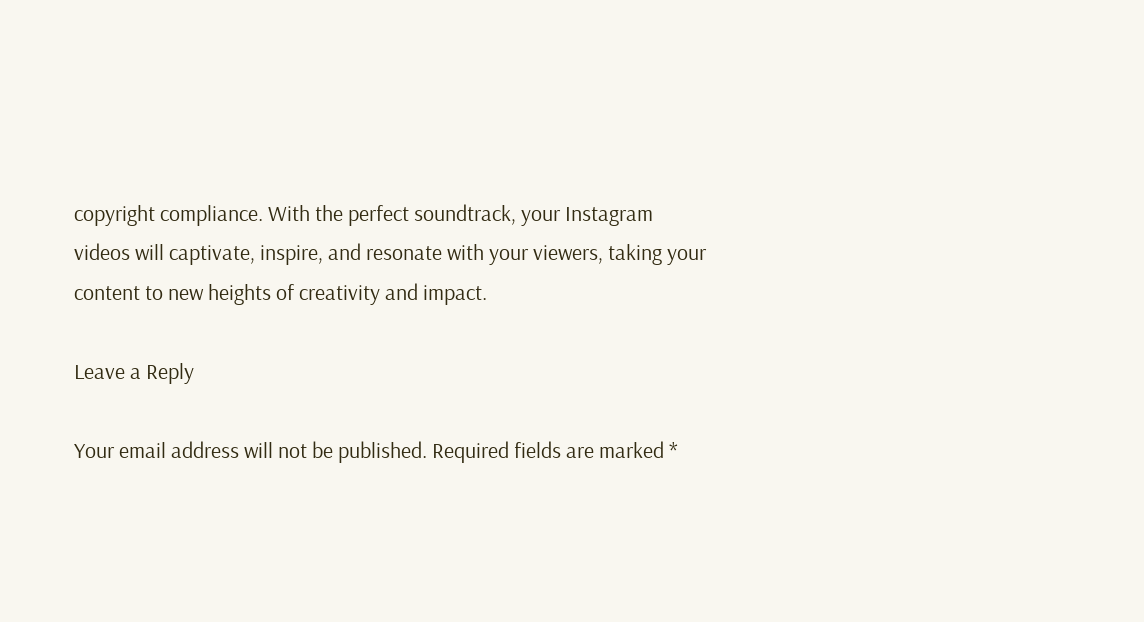copyright compliance. With the perfect soundtrack, your Instagram videos will captivate, inspire, and resonate with your viewers, taking your content to new heights of creativity and impact.

Leave a Reply

Your email address will not be published. Required fields are marked *